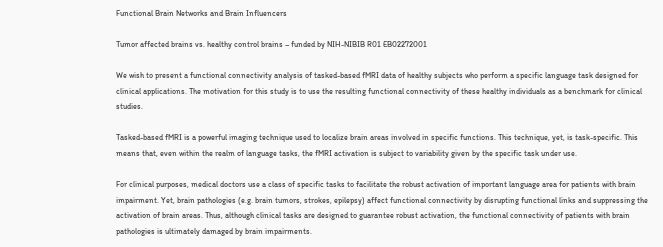Functional Brain Networks and Brain Influencers

Tumor affected brains vs. healthy control brains – funded by NIH-NIBIB R01 EB02272001

We wish to present a functional connectivity analysis of tasked-based fMRI data of healthy subjects who perform a specific language task designed for clinical applications. The motivation for this study is to use the resulting functional connectivity of these healthy individuals as a benchmark for clinical studies.

Tasked-based fMRI is a powerful imaging technique used to localize brain areas involved in specific functions. This technique, yet, is task-specific. This means that, even within the realm of language tasks, the fMRI activation is subject to variability given by the specific task under use.

For clinical purposes, medical doctors use a class of specific tasks to facilitate the robust activation of important language area for patients with brain impairment. Yet, brain pathologies (e.g. brain tumors, strokes, epilepsy) affect functional connectivity by disrupting functional links and suppressing the activation of brain areas. Thus, although clinical tasks are designed to guarantee robust activation, the functional connectivity of patients with brain pathologies is ultimately damaged by brain impairments.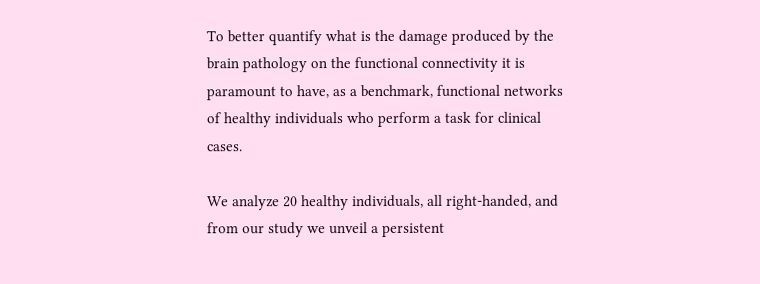To better quantify what is the damage produced by the brain pathology on the functional connectivity it is paramount to have, as a benchmark, functional networks of healthy individuals who perform a task for clinical cases.

We analyze 20 healthy individuals, all right-handed, and from our study we unveil a persistent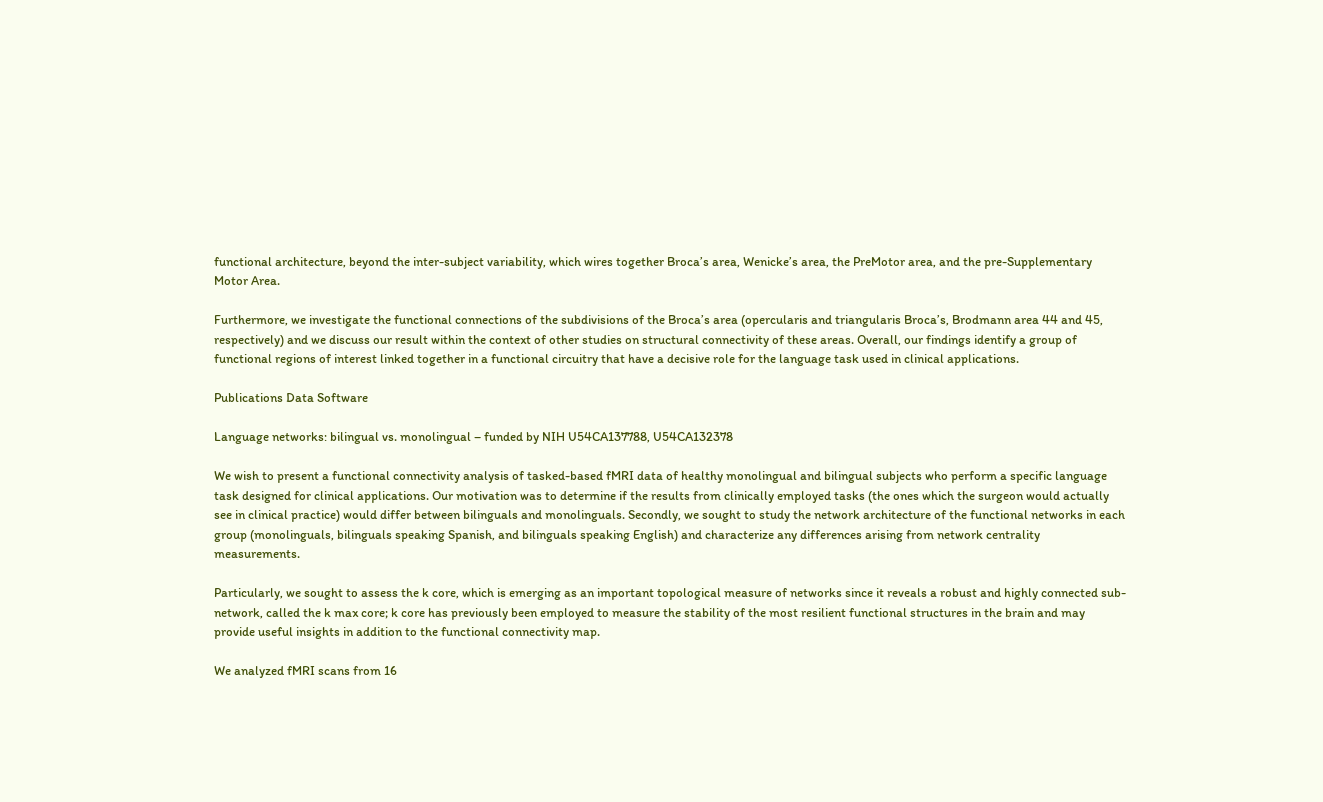functional architecture, beyond the inter-subject variability, which wires together Broca’s area, Wenicke’s area, the PreMotor area, and the pre-Supplementary Motor Area.

Furthermore, we investigate the functional connections of the subdivisions of the Broca’s area (opercularis and triangularis Broca’s, Brodmann area 44 and 45, respectively) and we discuss our result within the context of other studies on structural connectivity of these areas. Overall, our findings identify a group of functional regions of interest linked together in a functional circuitry that have a decisive role for the language task used in clinical applications.

Publications Data Software

Language networks: bilingual vs. monolingual – funded by NIH U54CA137788, U54CA132378

We wish to present a functional connectivity analysis of tasked-based fMRI data of healthy monolingual and bilingual subjects who perform a specific language task designed for clinical applications. Our motivation was to determine if the results from clinically employed tasks (the ones which the surgeon would actually see in clinical practice) would differ between bilinguals and monolinguals. Secondly, we sought to study the network architecture of the functional networks in each group (monolinguals, bilinguals speaking Spanish, and bilinguals speaking English) and characterize any differences arising from network centrality measurements.

Particularly, we sought to assess the k core, which is emerging as an important topological measure of networks since it reveals a robust and highly connected sub-network, called the k max core; k core has previously been employed to measure the stability of the most resilient functional structures in the brain and may provide useful insights in addition to the functional connectivity map.

We analyzed fMRI scans from 16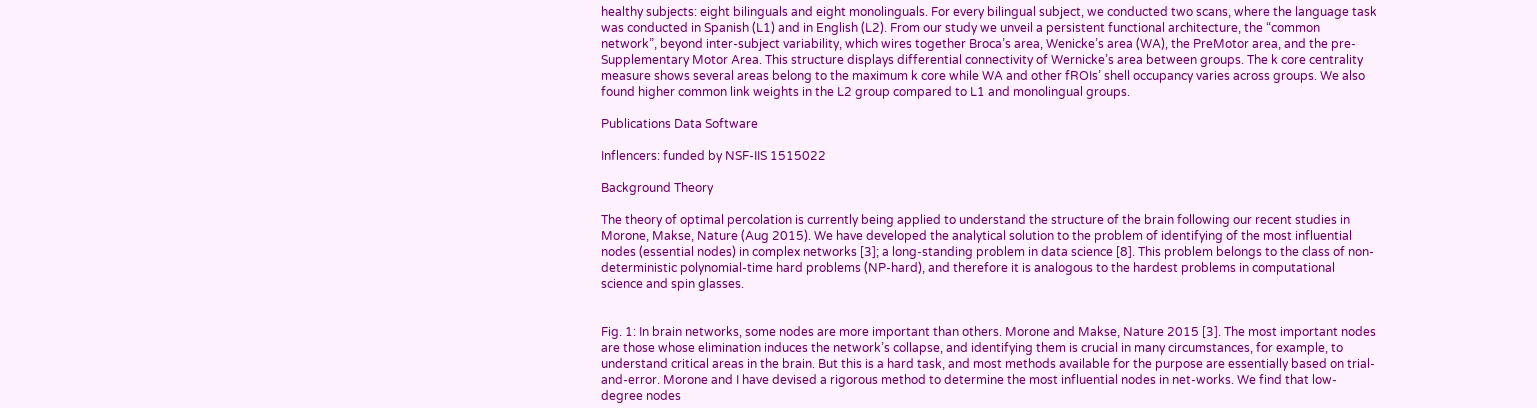healthy subjects: eight bilinguals and eight monolinguals. For every bilingual subject, we conducted two scans, where the language task was conducted in Spanish (L1) and in English (L2). From our study we unveil a persistent functional architecture, the “common network”, beyond inter-subject variability, which wires together Broca’s area, Wenicke’s area (WA), the PreMotor area, and the pre-Supplementary Motor Area. This structure displays differential connectivity of Wernicke’s area between groups. The k core centrality measure shows several areas belong to the maximum k core while WA and other fROIs’ shell occupancy varies across groups. We also found higher common link weights in the L2 group compared to L1 and monolingual groups.

Publications Data Software

Inflencers: funded by NSF-IIS 1515022

Background Theory

The theory of optimal percolation is currently being applied to understand the structure of the brain following our recent studies in Morone, Makse, Nature (Aug 2015). We have developed the analytical solution to the problem of identifying of the most influential nodes (essential nodes) in complex networks [3]; a long-standing problem in data science [8]. This problem belongs to the class of non-deterministic polynomial-time hard problems (NP-hard), and therefore it is analogous to the hardest problems in computational science and spin glasses.


Fig. 1: In brain networks, some nodes are more important than others. Morone and Makse, Nature 2015 [3]. The most important nodes are those whose elimination induces the network’s collapse, and identifying them is crucial in many circumstances, for example, to understand critical areas in the brain. But this is a hard task, and most methods available for the purpose are essentially based on trial-and-error. Morone and I have devised a rigorous method to determine the most influential nodes in net-works. We find that low-degree nodes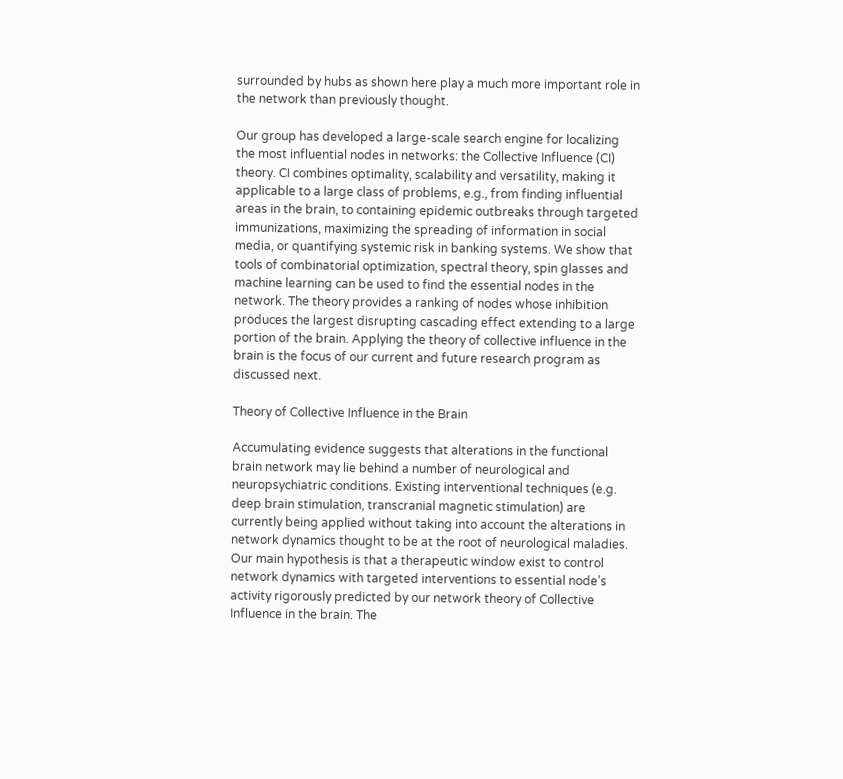surrounded by hubs as shown here play a much more important role in the network than previously thought.

Our group has developed a large-scale search engine for localizing the most influential nodes in networks: the Collective Influence (CI) theory. CI combines optimality, scalability and versatility, making it applicable to a large class of problems, e.g., from finding influential areas in the brain, to containing epidemic outbreaks through targeted immunizations, maximizing the spreading of information in social media, or quantifying systemic risk in banking systems. We show that tools of combinatorial optimization, spectral theory, spin glasses and machine learning can be used to find the essential nodes in the network. The theory provides a ranking of nodes whose inhibition produces the largest disrupting cascading effect extending to a large portion of the brain. Applying the theory of collective influence in the brain is the focus of our current and future research program as discussed next.

Theory of Collective Influence in the Brain

Accumulating evidence suggests that alterations in the functional brain network may lie behind a number of neurological and neuropsychiatric conditions. Existing interventional techniques (e.g. deep brain stimulation, transcranial magnetic stimulation) are currently being applied without taking into account the alterations in network dynamics thought to be at the root of neurological maladies. Our main hypothesis is that a therapeutic window exist to control network dynamics with targeted interventions to essential node’s activity rigorously predicted by our network theory of Collective Influence in the brain. The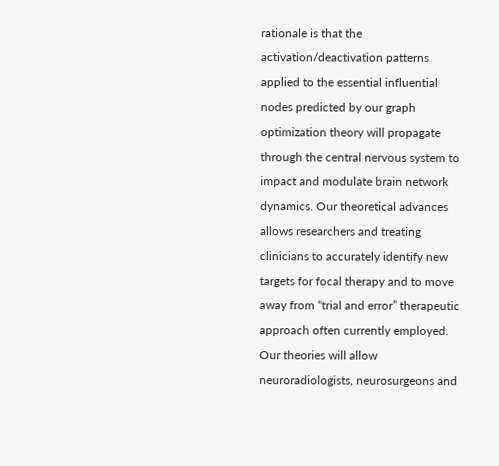rationale is that the activation/deactivation patterns applied to the essential influential nodes predicted by our graph optimization theory will propagate through the central nervous system to impact and modulate brain network dynamics. Our theoretical advances allows researchers and treating clinicians to accurately identify new targets for focal therapy and to move away from “trial and error” therapeutic approach often currently employed. Our theories will allow neuroradiologists, neurosurgeons and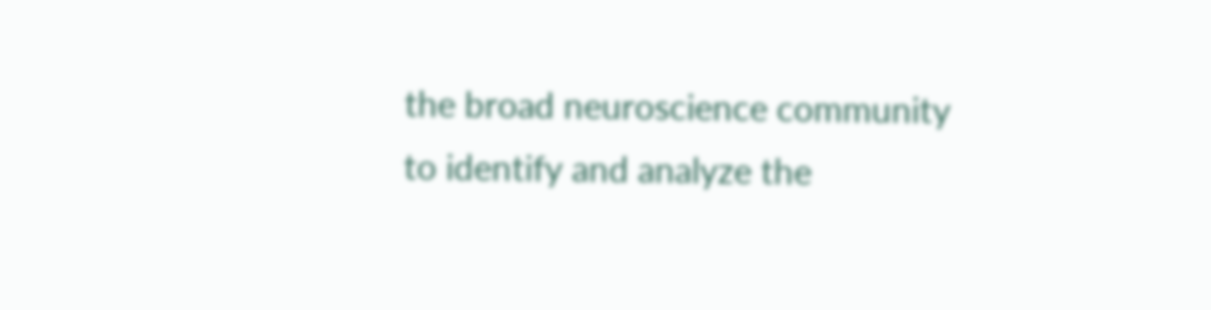the broad neuroscience community to identify and analyze the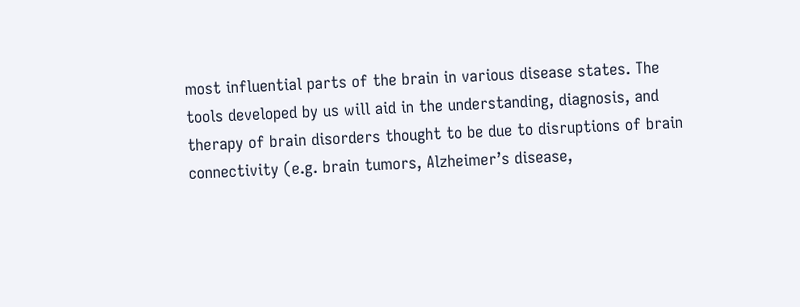most influential parts of the brain in various disease states. The tools developed by us will aid in the understanding, diagnosis, and therapy of brain disorders thought to be due to disruptions of brain connectivity (e.g. brain tumors, Alzheimer’s disease,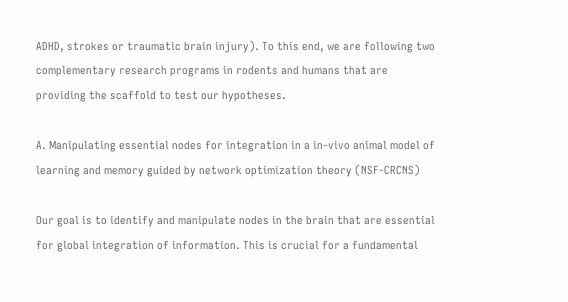ADHD, strokes or traumatic brain injury). To this end, we are following two complementary research programs in rodents and humans that are providing the scaffold to test our hypotheses.

A. Manipulating essential nodes for integration in a in-vivo animal model of learning and memory guided by network optimization theory (NSF-CRCNS)

Our goal is to identify and manipulate nodes in the brain that are essential for global integration of information. This is crucial for a fundamental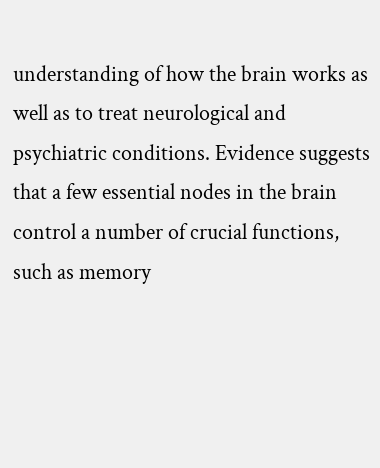understanding of how the brain works as well as to treat neurological and psychiatric conditions. Evidence suggests that a few essential nodes in the brain control a number of crucial functions, such as memory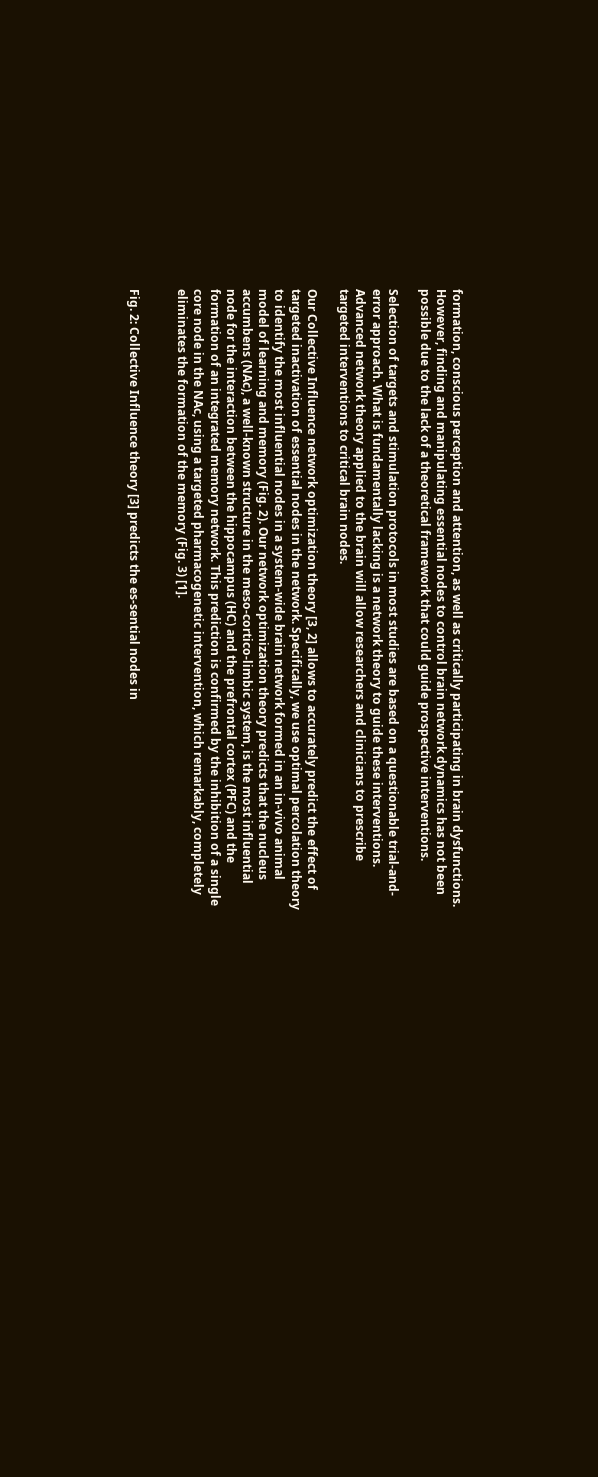formation, conscious perception and attention, as well as critically participating in brain dysfunctions. However, finding and manipulating essential nodes to control brain network dynamics has not been possible due to the lack of a theoretical framework that could guide prospective interventions.

Selection of targets and stimulation protocols in most studies are based on a questionable trial-and-error approach. What is fundamentally lacking is a network theory to guide these interventions. Advanced network theory applied to the brain will allow researchers and clinicians to prescribe targeted interventions to critical brain nodes.

Our Collective Influence network optimization theory [3, 2] allows to accurately predict the effect of targeted inactivation of essential nodes in the network. Specifically, we use optimal percolation theory to identify the most influential nodes in a system-wide brain network formed in an in-vivo animal model of learning and memory (Fig. 2). Our network optimization theory predicts that the nucleus accumbens (NAc), a well-known structure in the meso-cortico-limbic system, is the most influential node for the interaction between the hippocampus (HC) and the prefrontal cortex (PFC) and the formation of an integrated memory network. This prediction is confirmed by the inhibition of a single core node in the NAc, using a targeted pharmacogenetic intervention, which remarkably, completely eliminates the formation of the memory (Fig. 3) [1].


Fig. 2: Collective Influence theory [3] predicts the es-sential nodes in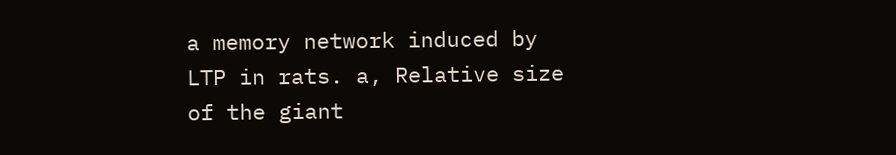a memory network induced by LTP in rats. a, Relative size of the giant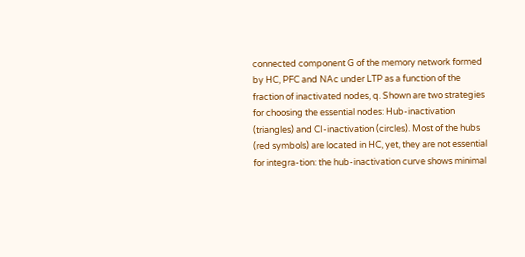connected component G of the memory network formed by HC, PFC and NAc under LTP as a function of the fraction of inactivated nodes, q. Shown are two strategies for choosing the essential nodes: Hub-inactivation (triangles) and CI-inactivation (circles). Most of the hubs (red symbols) are located in HC, yet, they are not essential for integra-tion: the hub-inactivation curve shows minimal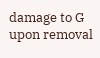damage to G upon removal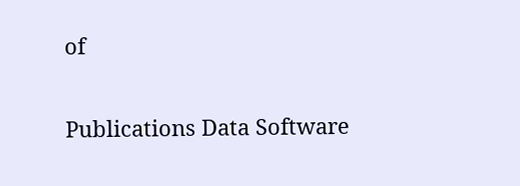of

Publications Data Software